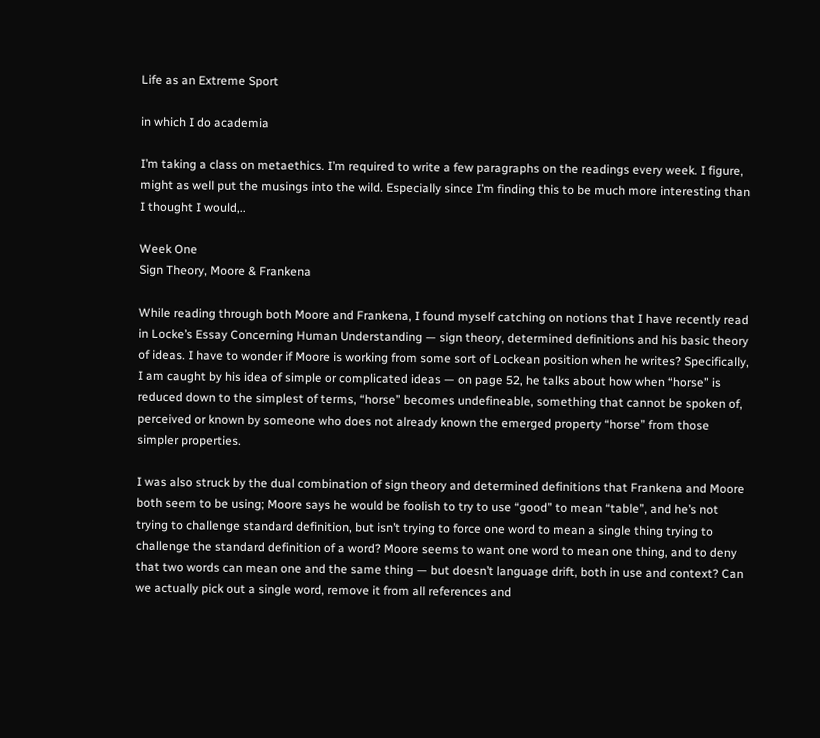Life as an Extreme Sport

in which I do academia

I’m taking a class on metaethics. I’m required to write a few paragraphs on the readings every week. I figure, might as well put the musings into the wild. Especially since I’m finding this to be much more interesting than I thought I would,..

Week One
Sign Theory, Moore & Frankena

While reading through both Moore and Frankena, I found myself catching on notions that I have recently read in Locke’s Essay Concerning Human Understanding — sign theory, determined definitions and his basic theory of ideas. I have to wonder if Moore is working from some sort of Lockean position when he writes? Specifically, I am caught by his idea of simple or complicated ideas — on page 52, he talks about how when “horse” is reduced down to the simplest of terms, “horse” becomes undefineable, something that cannot be spoken of, perceived or known by someone who does not already known the emerged property “horse” from those simpler properties.

I was also struck by the dual combination of sign theory and determined definitions that Frankena and Moore both seem to be using; Moore says he would be foolish to try to use “good” to mean “table”, and he’s not trying to challenge standard definition, but isn’t trying to force one word to mean a single thing trying to challenge the standard definition of a word? Moore seems to want one word to mean one thing, and to deny that two words can mean one and the same thing — but doesn’t language drift, both in use and context? Can we actually pick out a single word, remove it from all references and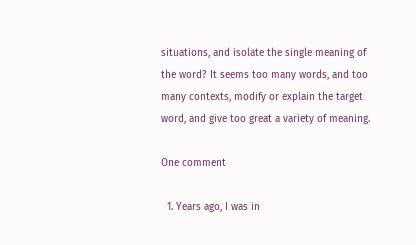situations, and isolate the single meaning of the word? It seems too many words, and too many contexts, modify or explain the target word, and give too great a variety of meaning.

One comment

  1. Years ago, I was in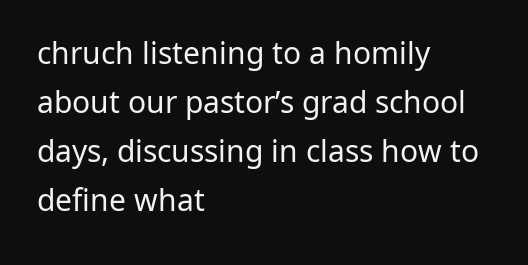chruch listening to a homily about our pastor’s grad school days, discussing in class how to define what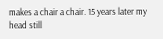makes a chair a chair. 15 years later my head still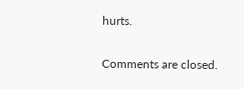hurts.

Comments are closed.